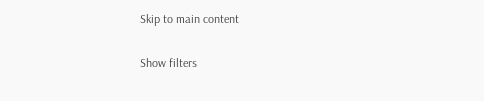Skip to main content

Show filters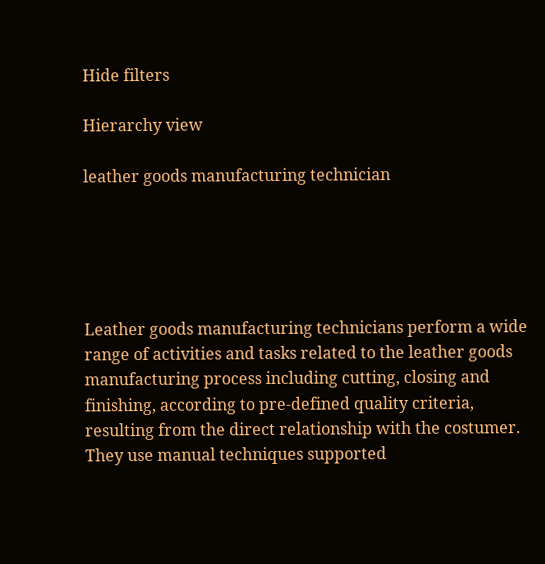Hide filters

Hierarchy view

leather goods manufacturing technician





Leather goods manufacturing technicians perform a wide range of activities and tasks related to the leather goods manufacturing process including cutting, closing and finishing, according to pre-defined quality criteria, resulting from the direct relationship with the costumer. They use manual techniques supported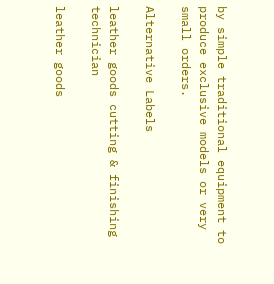by simple traditional equipment to produce exclusive models or very small orders.

Alternative Labels

leather goods cutting & finishing technician

leather goods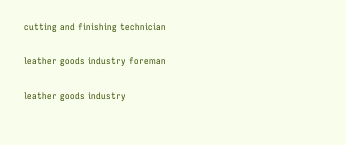cutting and finishing technician

leather goods industry foreman

leather goods industry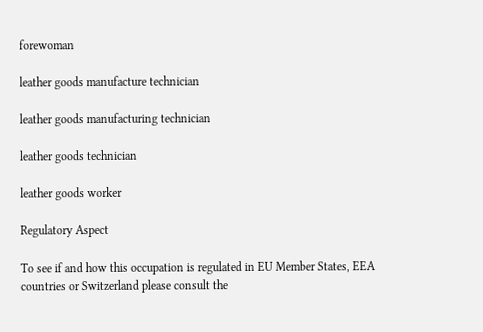forewoman

leather goods manufacture technician

leather goods manufacturing technician

leather goods technician

leather goods worker

Regulatory Aspect

To see if and how this occupation is regulated in EU Member States, EEA countries or Switzerland please consult the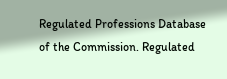Regulated Professions Database of the Commission. Regulated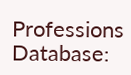Professions Database: